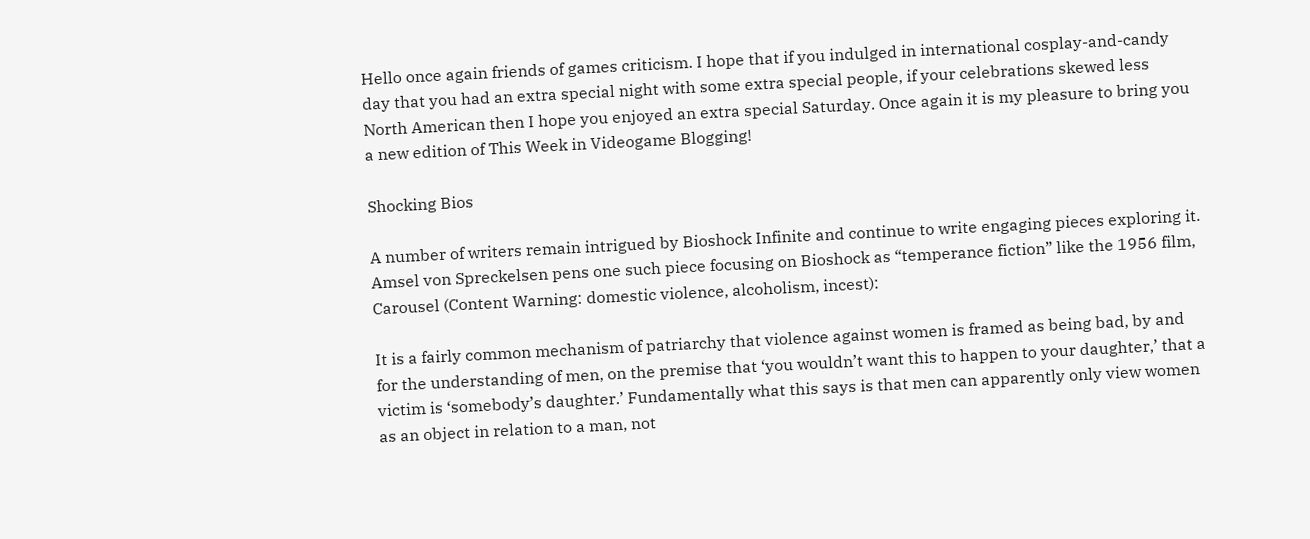Hello once again friends of games criticism. I hope that if you indulged in international cosplay-and-candy day that you had an extra special night with some extra special people, if your celebrations skewed less North American then I hope you enjoyed an extra special Saturday. Once again it is my pleasure to bring you a new edition of This Week in Videogame Blogging!

Shocking Bios

A number of writers remain intrigued by Bioshock Infinite and continue to write engaging pieces exploring it. Amsel von Spreckelsen pens one such piece focusing on Bioshock as “temperance fiction” like the 1956 film, Carousel (Content Warning: domestic violence, alcoholism, incest):

It is a fairly common mechanism of patriarchy that violence against women is framed as being bad, by and for the understanding of men, on the premise that ‘you wouldn’t want this to happen to your daughter,’ that a victim is ‘somebody’s daughter.’ Fundamentally what this says is that men can apparently only view women as an object in relation to a man, not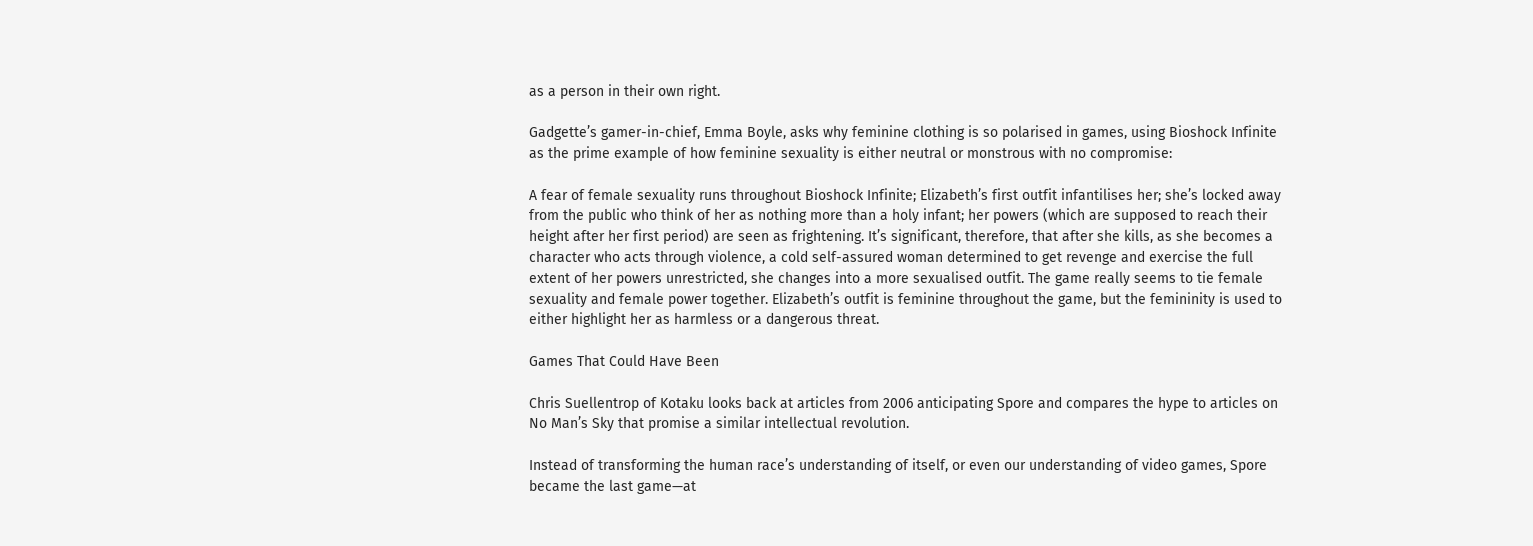as a person in their own right.

Gadgette’s gamer-in-chief, Emma Boyle, asks why feminine clothing is so polarised in games, using Bioshock Infinite as the prime example of how feminine sexuality is either neutral or monstrous with no compromise:

A fear of female sexuality runs throughout Bioshock Infinite; Elizabeth’s first outfit infantilises her; she’s locked away from the public who think of her as nothing more than a holy infant; her powers (which are supposed to reach their height after her first period) are seen as frightening. It’s significant, therefore, that after she kills, as she becomes a character who acts through violence, a cold self-assured woman determined to get revenge and exercise the full extent of her powers unrestricted, she changes into a more sexualised outfit. The game really seems to tie female sexuality and female power together. Elizabeth’s outfit is feminine throughout the game, but the femininity is used to either highlight her as harmless or a dangerous threat.

Games That Could Have Been

Chris Suellentrop of Kotaku looks back at articles from 2006 anticipating Spore and compares the hype to articles on No Man’s Sky that promise a similar intellectual revolution.

Instead of transforming the human race’s understanding of itself, or even our understanding of video games, Spore became the last game—at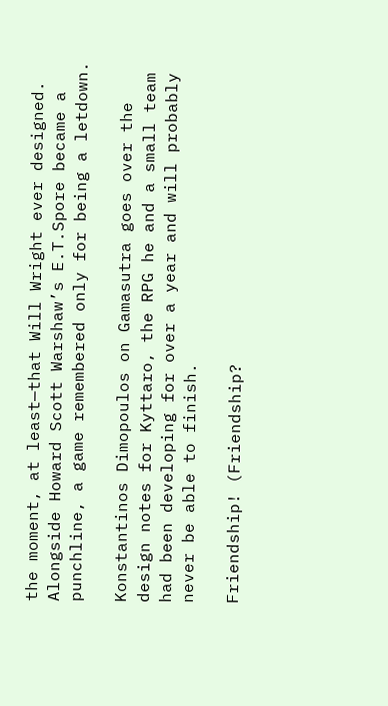the moment, at least—that Will Wright ever designed. Alongside Howard Scott Warshaw’s E.T.Spore became a punchline, a game remembered only for being a letdown.

Konstantinos Dimopoulos on Gamasutra goes over the design notes for Kyttaro, the RPG he and a small team had been developing for over a year and will probably never be able to finish.

Friendship! (Friendship?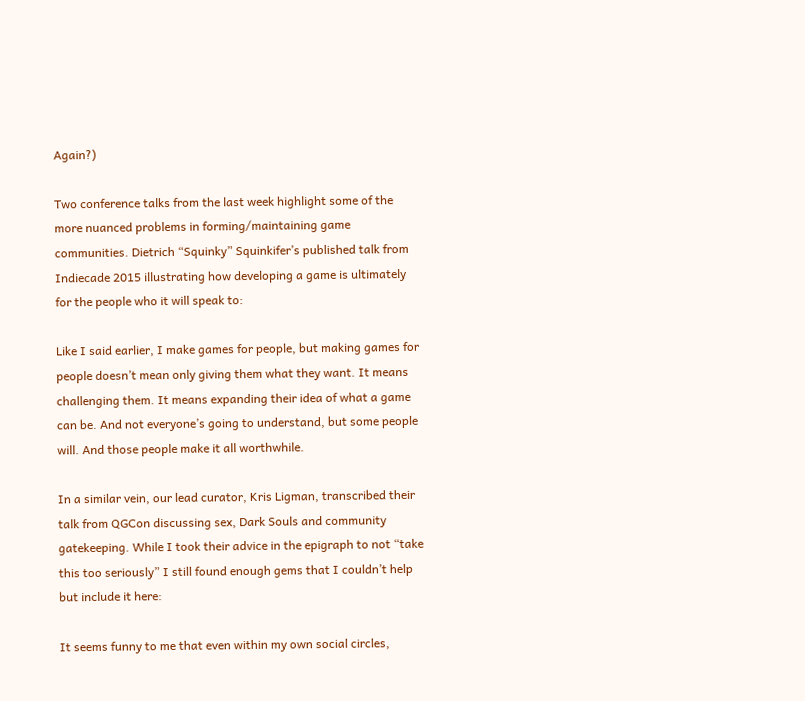Again?)

Two conference talks from the last week highlight some of the more nuanced problems in forming/maintaining game communities. Dietrich “Squinky” Squinkifer’s published talk from Indiecade 2015 illustrating how developing a game is ultimately for the people who it will speak to:

Like I said earlier, I make games for people, but making games for people doesn’t mean only giving them what they want. It means challenging them. It means expanding their idea of what a game can be. And not everyone’s going to understand, but some people will. And those people make it all worthwhile.

In a similar vein, our lead curator, Kris Ligman, transcribed their talk from QGCon discussing sex, Dark Souls and community gatekeeping. While I took their advice in the epigraph to not “take this too seriously” I still found enough gems that I couldn’t help but include it here:

It seems funny to me that even within my own social circles,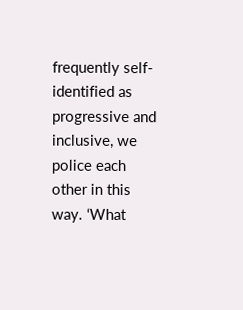frequently self-identified as progressive and inclusive, we police each other in this way. ‘What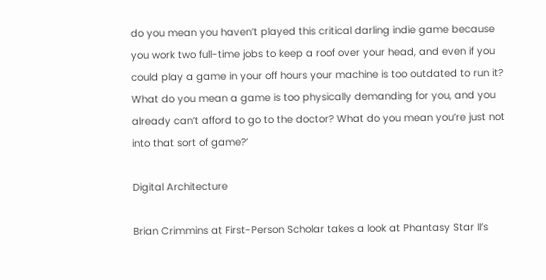do you mean you haven’t played this critical darling indie game because you work two full-time jobs to keep a roof over your head, and even if you could play a game in your off hours your machine is too outdated to run it? What do you mean a game is too physically demanding for you, and you already can’t afford to go to the doctor? What do you mean you’re just not into that sort of game?’

Digital Architecture

Brian Crimmins at First-Person Scholar takes a look at Phantasy Star II’s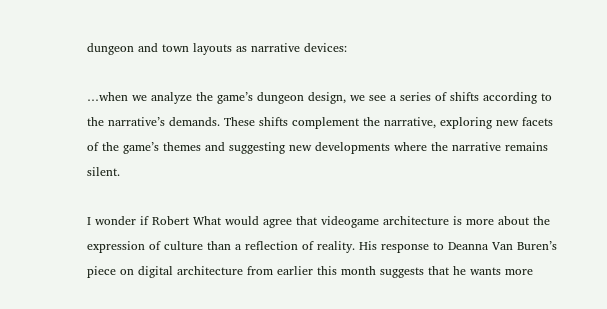dungeon and town layouts as narrative devices:

…when we analyze the game’s dungeon design, we see a series of shifts according to the narrative’s demands. These shifts complement the narrative, exploring new facets of the game’s themes and suggesting new developments where the narrative remains silent.

I wonder if Robert What would agree that videogame architecture is more about the expression of culture than a reflection of reality. His response to Deanna Van Buren’s piece on digital architecture from earlier this month suggests that he wants more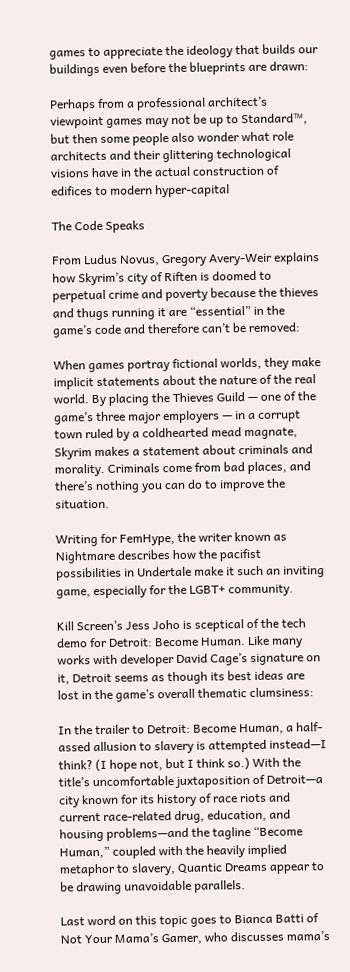games to appreciate the ideology that builds our buildings even before the blueprints are drawn:

Perhaps from a professional architect’s viewpoint games may not be up to Standard™, but then some people also wonder what role architects and their glittering technological visions have in the actual construction of edifices to modern hyper-capital

The Code Speaks

From Ludus Novus, Gregory Avery-Weir explains how Skyrim’s city of Riften is doomed to perpetual crime and poverty because the thieves and thugs running it are “essential” in the game’s code and therefore can’t be removed:

When games portray fictional worlds, they make implicit statements about the nature of the real world. By placing the Thieves Guild — one of the game’s three major employers — in a corrupt town ruled by a coldhearted mead magnate, Skyrim makes a statement about criminals and morality. Criminals come from bad places, and there’s nothing you can do to improve the situation.

Writing for FemHype, the writer known as Nightmare describes how the pacifist possibilities in Undertale make it such an inviting game, especially for the LGBT+ community.

Kill Screen’s Jess Joho is sceptical of the tech demo for Detroit: Become Human. Like many works with developer David Cage’s signature on it, Detroit seems as though its best ideas are lost in the game’s overall thematic clumsiness:

In the trailer to Detroit: Become Human, a half-assed allusion to slavery is attempted instead—I think? (I hope not, but I think so.) With the title’s uncomfortable juxtaposition of Detroit—a city known for its history of race riots and current race-related drug, education, and housing problems—and the tagline “Become Human,” coupled with the heavily implied metaphor to slavery, Quantic Dreams appear to be drawing unavoidable parallels.

Last word on this topic goes to Bianca Batti of Not Your Mama’s Gamer, who discusses mama’s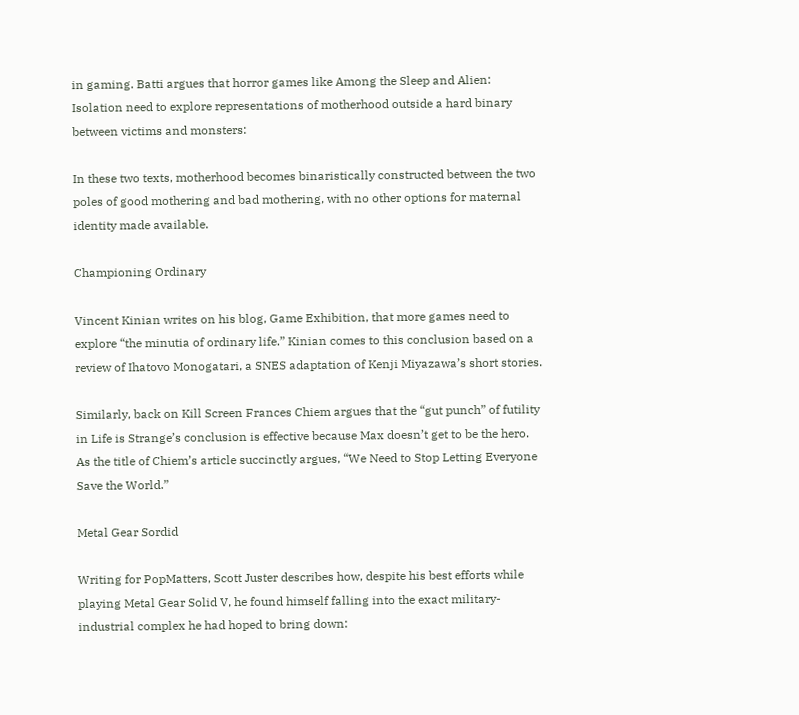in gaming. Batti argues that horror games like Among the Sleep and Alien: Isolation need to explore representations of motherhood outside a hard binary between victims and monsters:

In these two texts, motherhood becomes binaristically constructed between the two poles of good mothering and bad mothering, with no other options for maternal identity made available.

Championing Ordinary

Vincent Kinian writes on his blog, Game Exhibition, that more games need to explore “the minutia of ordinary life.” Kinian comes to this conclusion based on a review of Ihatovo Monogatari, a SNES adaptation of Kenji Miyazawa’s short stories.

Similarly, back on Kill Screen Frances Chiem argues that the “gut punch” of futility in Life is Strange’s conclusion is effective because Max doesn’t get to be the hero. As the title of Chiem’s article succinctly argues, “We Need to Stop Letting Everyone Save the World.”

Metal Gear Sordid

Writing for PopMatters, Scott Juster describes how, despite his best efforts while playing Metal Gear Solid V, he found himself falling into the exact military-industrial complex he had hoped to bring down: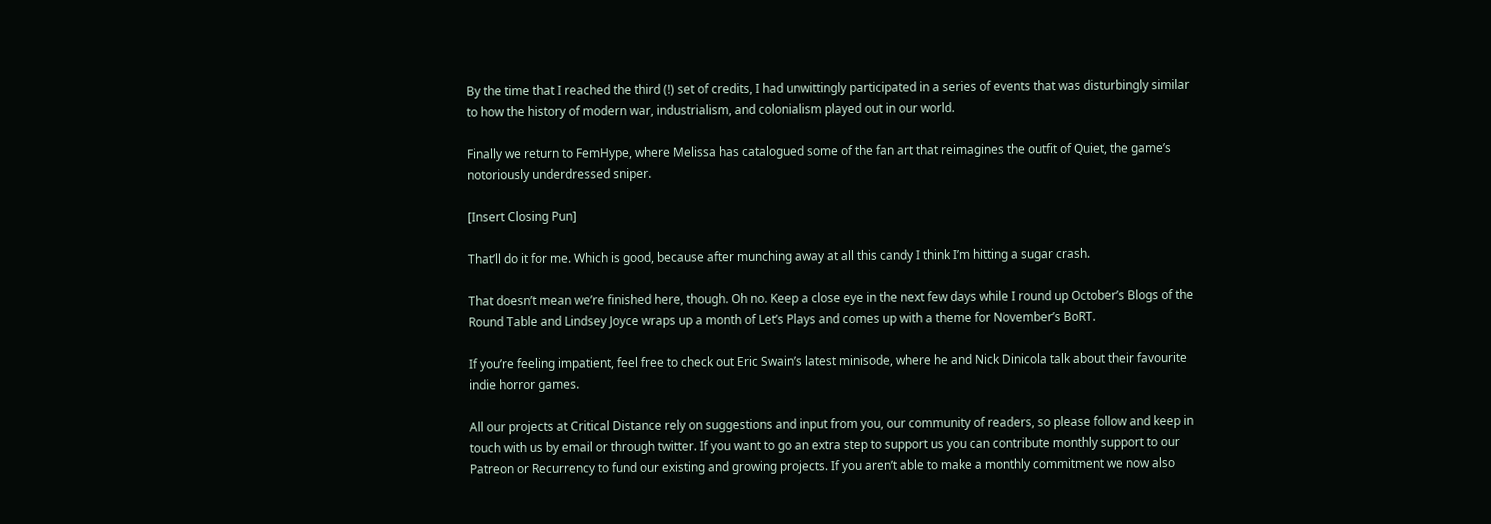By the time that I reached the third (!) set of credits, I had unwittingly participated in a series of events that was disturbingly similar to how the history of modern war, industrialism, and colonialism played out in our world.

Finally we return to FemHype, where Melissa has catalogued some of the fan art that reimagines the outfit of Quiet, the game’s notoriously underdressed sniper.

[Insert Closing Pun]

That’ll do it for me. Which is good, because after munching away at all this candy I think I’m hitting a sugar crash.

That doesn’t mean we’re finished here, though. Oh no. Keep a close eye in the next few days while I round up October’s Blogs of the Round Table and Lindsey Joyce wraps up a month of Let’s Plays and comes up with a theme for November’s BoRT.

If you’re feeling impatient, feel free to check out Eric Swain’s latest minisode, where he and Nick Dinicola talk about their favourite indie horror games.

All our projects at Critical Distance rely on suggestions and input from you, our community of readers, so please follow and keep in touch with us by email or through twitter. If you want to go an extra step to support us you can contribute monthly support to our Patreon or Recurrency to fund our existing and growing projects. If you aren’t able to make a monthly commitment we now also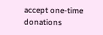accept one-time donations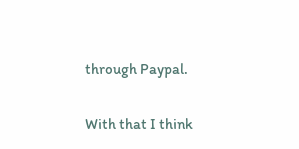through Paypal.

With that I think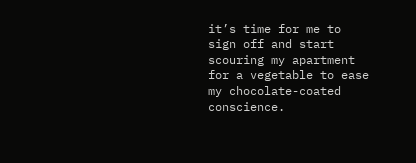it’s time for me to sign off and start scouring my apartment for a vegetable to ease my chocolate-coated conscience.